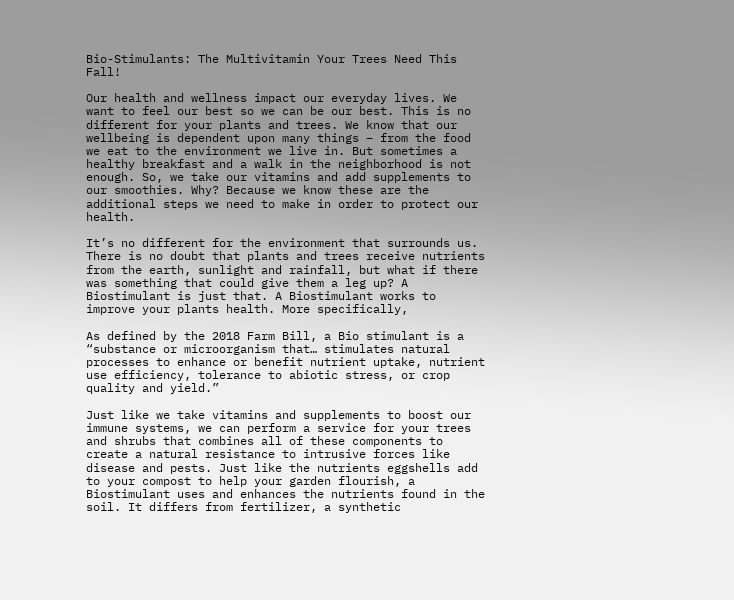Bio-Stimulants: The Multivitamin Your Trees Need This Fall!

Our health and wellness impact our everyday lives. We want to feel our best so we can be our best. This is no different for your plants and trees. We know that our wellbeing is dependent upon many things – from the food we eat to the environment we live in. But sometimes a healthy breakfast and a walk in the neighborhood is not enough. So, we take our vitamins and add supplements to our smoothies. Why? Because we know these are the additional steps we need to make in order to protect our health.

It’s no different for the environment that surrounds us. There is no doubt that plants and trees receive nutrients from the earth, sunlight and rainfall, but what if there was something that could give them a leg up? A Biostimulant is just that. A Biostimulant works to improve your plants health. More specifically,

As defined by the 2018 Farm Bill, a Bio stimulant is a “substance or microorganism that… stimulates natural processes to enhance or benefit nutrient uptake, nutrient use efficiency, tolerance to abiotic stress, or crop quality and yield.”

Just like we take vitamins and supplements to boost our immune systems, we can perform a service for your trees and shrubs that combines all of these components to create a natural resistance to intrusive forces like disease and pests. Just like the nutrients eggshells add to your compost to help your garden flourish, a Biostimulant uses and enhances the nutrients found in the soil. It differs from fertilizer, a synthetic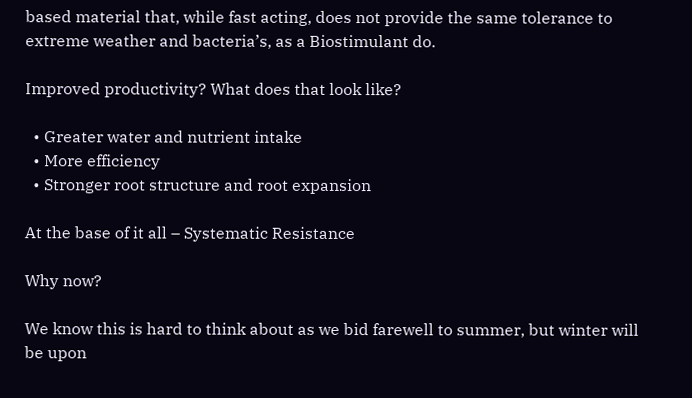based material that, while fast acting, does not provide the same tolerance to extreme weather and bacteria’s, as a Biostimulant do.

Improved productivity? What does that look like?

  • Greater water and nutrient intake
  • More efficiency
  • Stronger root structure and root expansion

At the base of it all – Systematic Resistance

Why now?

We know this is hard to think about as we bid farewell to summer, but winter will be upon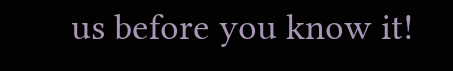us before you know it!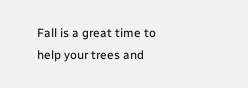Fall is a great time to help your trees and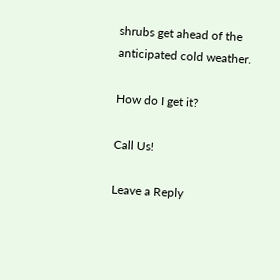shrubs get ahead of the anticipated cold weather.

How do I get it?

Call Us!

Leave a Reply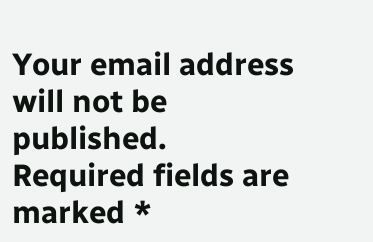Your email address will not be published. Required fields are marked *